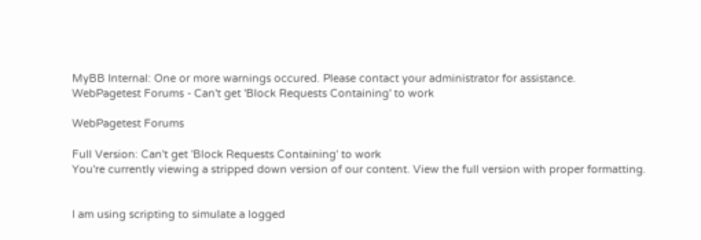MyBB Internal: One or more warnings occured. Please contact your administrator for assistance.
WebPagetest Forums - Can't get 'Block Requests Containing' to work

WebPagetest Forums

Full Version: Can't get 'Block Requests Containing' to work
You're currently viewing a stripped down version of our content. View the full version with proper formatting.


I am using scripting to simulate a logged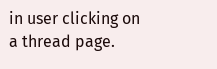in user clicking on a thread page.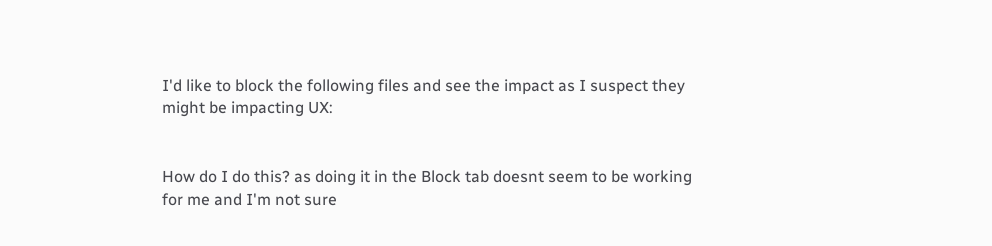I'd like to block the following files and see the impact as I suspect they might be impacting UX:


How do I do this? as doing it in the Block tab doesnt seem to be working for me and I'm not sure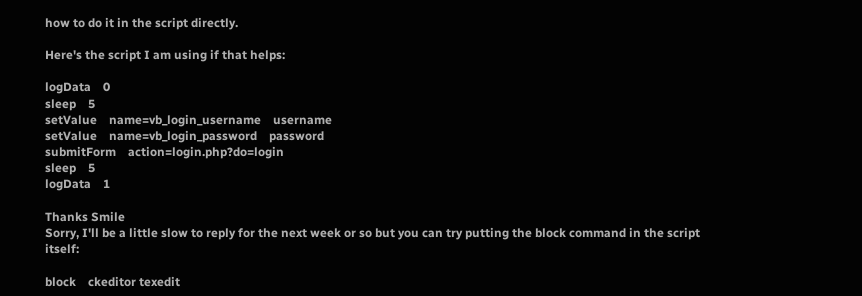how to do it in the script directly.

Here's the script I am using if that helps:

logData    0
sleep    5
setValue    name=vb_login_username    username
setValue    name=vb_login_password    password
submitForm    action=login.php?do=login
sleep    5
logData    1

Thanks Smile
Sorry, I'll be a little slow to reply for the next week or so but you can try putting the block command in the script itself:

block    ckeditor texedit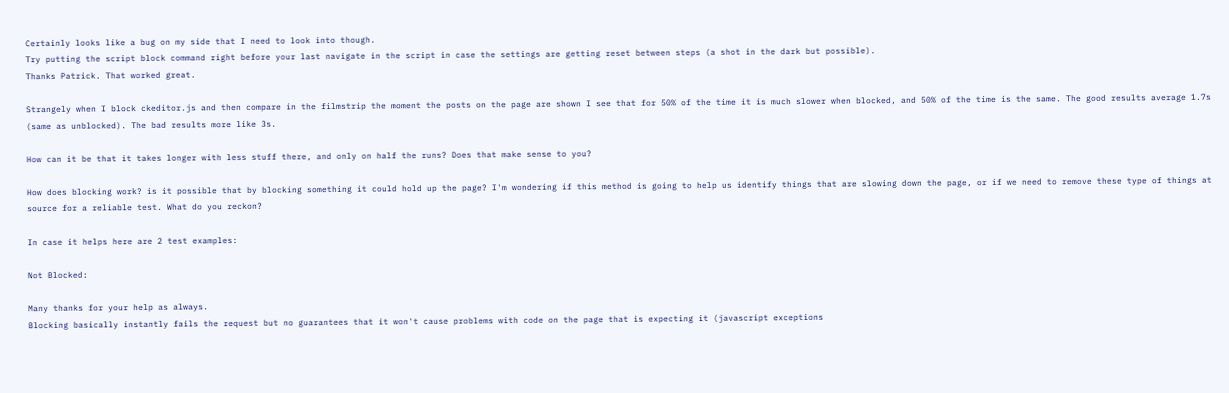Certainly looks like a bug on my side that I need to look into though.
Try putting the script block command right before your last navigate in the script in case the settings are getting reset between steps (a shot in the dark but possible).
Thanks Patrick. That worked great.

Strangely when I block ckeditor.js and then compare in the filmstrip the moment the posts on the page are shown I see that for 50% of the time it is much slower when blocked, and 50% of the time is the same. The good results average 1.7s (same as unblocked). The bad results more like 3s.

How can it be that it takes longer with less stuff there, and only on half the runs? Does that make sense to you?

How does blocking work? is it possible that by blocking something it could hold up the page? I'm wondering if this method is going to help us identify things that are slowing down the page, or if we need to remove these type of things at source for a reliable test. What do you reckon?

In case it helps here are 2 test examples:

Not Blocked:

Many thanks for your help as always.
Blocking basically instantly fails the request but no guarantees that it won't cause problems with code on the page that is expecting it (javascript exceptions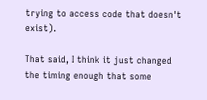trying to access code that doesn't exist).

That said, I think it just changed the timing enough that some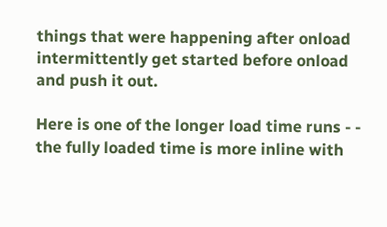things that were happening after onload intermittently get started before onload and push it out.

Here is one of the longer load time runs - - the fully loaded time is more inline with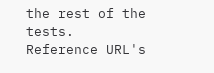the rest of the tests.
Reference URL's